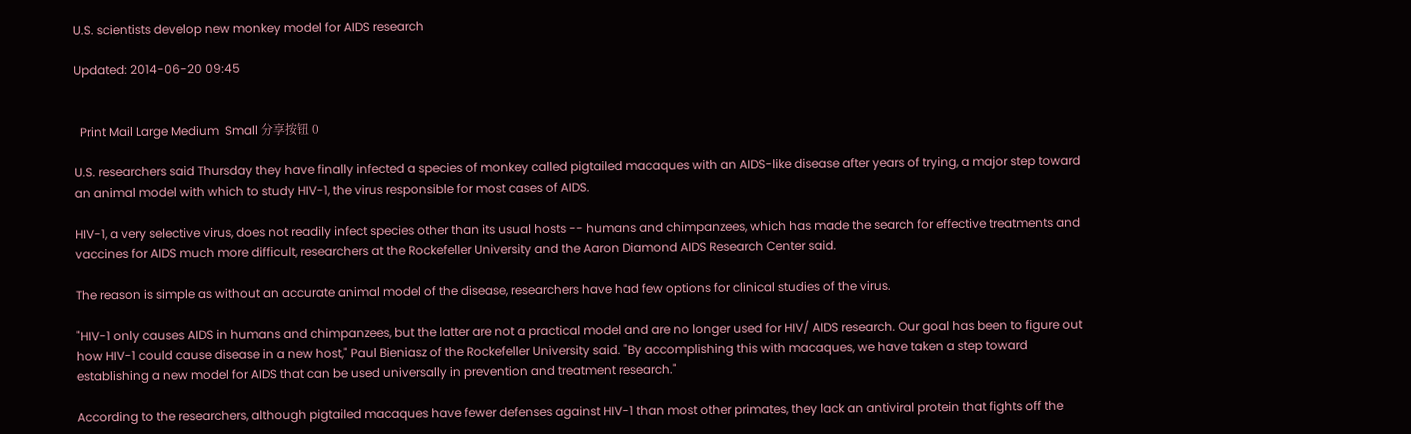U.S. scientists develop new monkey model for AIDS research

Updated: 2014-06-20 09:45


  Print Mail Large Medium  Small 分享按钮 0

U.S. researchers said Thursday they have finally infected a species of monkey called pigtailed macaques with an AIDS-like disease after years of trying, a major step toward an animal model with which to study HIV-1, the virus responsible for most cases of AIDS.

HIV-1, a very selective virus, does not readily infect species other than its usual hosts -- humans and chimpanzees, which has made the search for effective treatments and vaccines for AIDS much more difficult, researchers at the Rockefeller University and the Aaron Diamond AIDS Research Center said.

The reason is simple as without an accurate animal model of the disease, researchers have had few options for clinical studies of the virus.

"HIV-1 only causes AIDS in humans and chimpanzees, but the latter are not a practical model and are no longer used for HIV/ AIDS research. Our goal has been to figure out how HIV-1 could cause disease in a new host," Paul Bieniasz of the Rockefeller University said. "By accomplishing this with macaques, we have taken a step toward establishing a new model for AIDS that can be used universally in prevention and treatment research."

According to the researchers, although pigtailed macaques have fewer defenses against HIV-1 than most other primates, they lack an antiviral protein that fights off the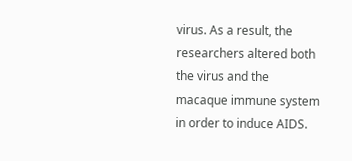virus. As a result, the researchers altered both the virus and the macaque immune system in order to induce AIDS.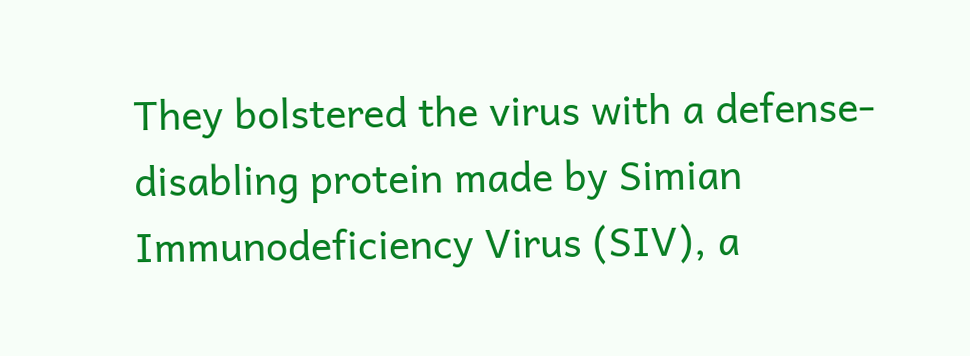They bolstered the virus with a defense-disabling protein made by Simian Immunodeficiency Virus (SIV), a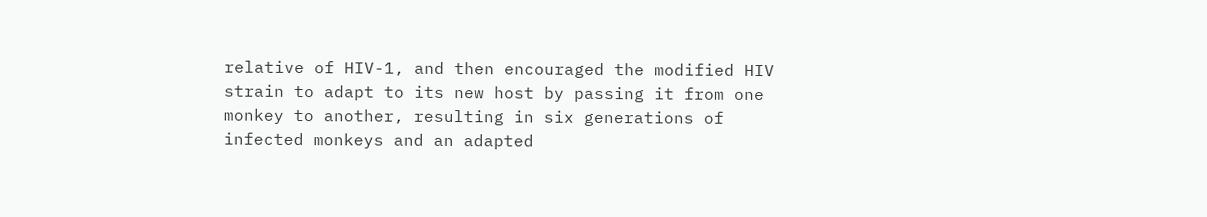relative of HIV-1, and then encouraged the modified HIV strain to adapt to its new host by passing it from one monkey to another, resulting in six generations of infected monkeys and an adapted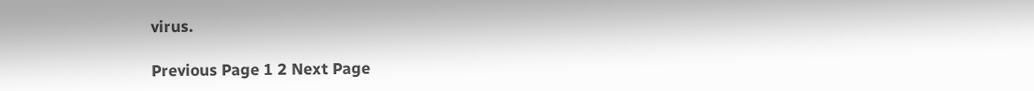virus.

Previous Page 1 2 Next Page